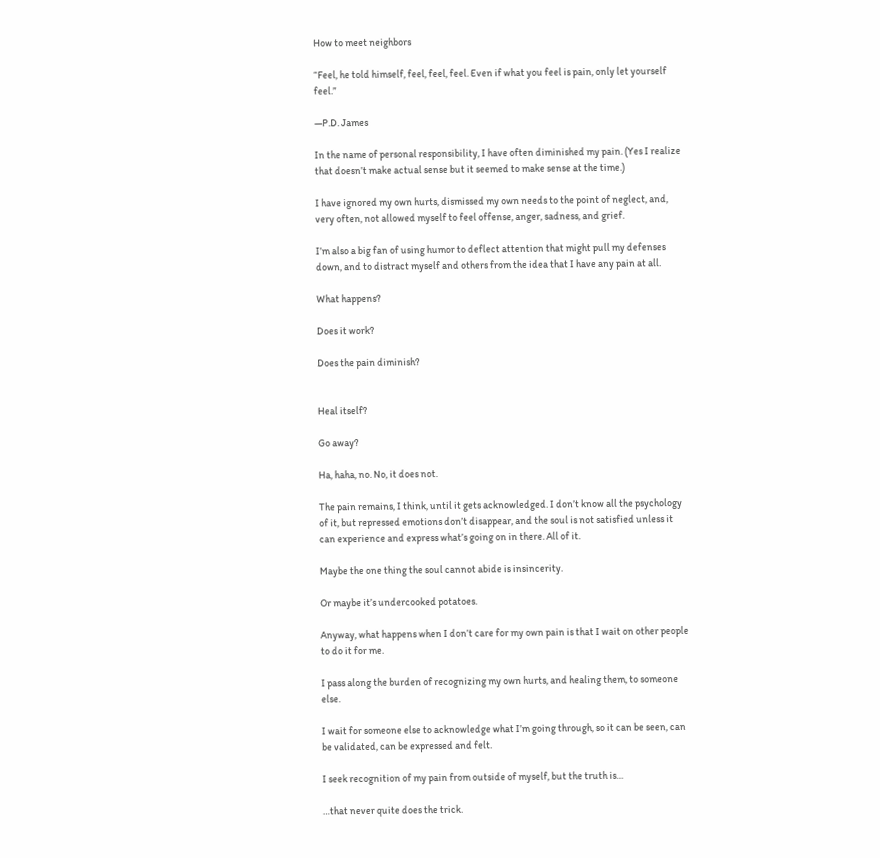How to meet neighbors

“Feel, he told himself, feel, feel, feel. Even if what you feel is pain, only let yourself feel.”

—P.D. James

In the name of personal responsibility, I have often diminished my pain. (Yes I realize that doesn’t make actual sense but it seemed to make sense at the time.)

I have ignored my own hurts, dismissed my own needs to the point of neglect, and, very often, not allowed myself to feel offense, anger, sadness, and grief.

I’m also a big fan of using humor to deflect attention that might pull my defenses down, and to distract myself and others from the idea that I have any pain at all.

What happens?

Does it work?

Does the pain diminish?


Heal itself?

Go away?

Ha, haha, no. No, it does not.

The pain remains, I think, until it gets acknowledged. I don’t know all the psychology of it, but repressed emotions don’t disappear, and the soul is not satisfied unless it can experience and express what’s going on in there. All of it.

Maybe the one thing the soul cannot abide is insincerity.

Or maybe it’s undercooked potatoes.

Anyway, what happens when I don’t care for my own pain is that I wait on other people to do it for me.

I pass along the burden of recognizing my own hurts, and healing them, to someone else.

I wait for someone else to acknowledge what I’m going through, so it can be seen, can be validated, can be expressed and felt.

I seek recognition of my pain from outside of myself, but the truth is…

…that never quite does the trick.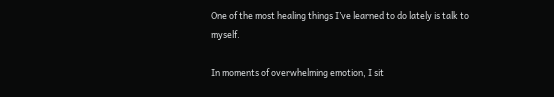One of the most healing things I’ve learned to do lately is talk to myself.

In moments of overwhelming emotion, I sit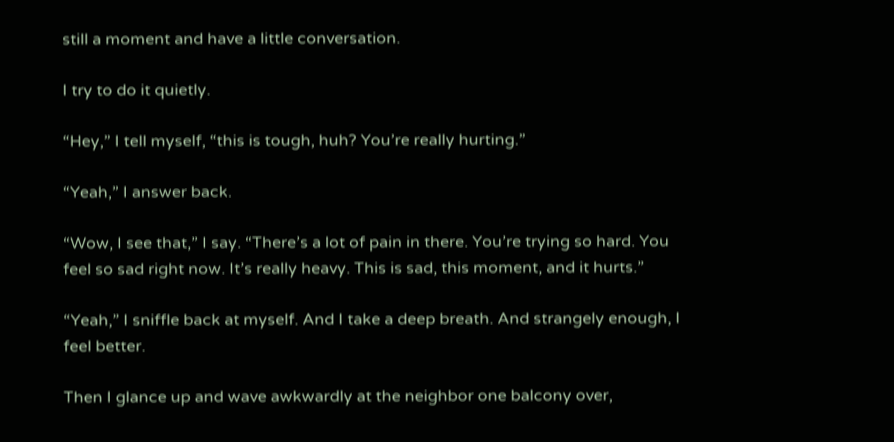still a moment and have a little conversation.

I try to do it quietly.

“Hey,” I tell myself, “this is tough, huh? You’re really hurting.”

“Yeah,” I answer back.

“Wow, I see that,” I say. “There’s a lot of pain in there. You’re trying so hard. You feel so sad right now. It’s really heavy. This is sad, this moment, and it hurts.”

“Yeah,” I sniffle back at myself. And I take a deep breath. And strangely enough, I feel better.

Then I glance up and wave awkwardly at the neighbor one balcony over,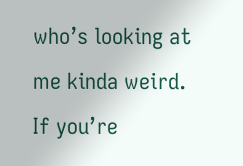who’s looking at me kinda weird. If you’re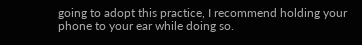going to adopt this practice, I recommend holding your phone to your ear while doing so.